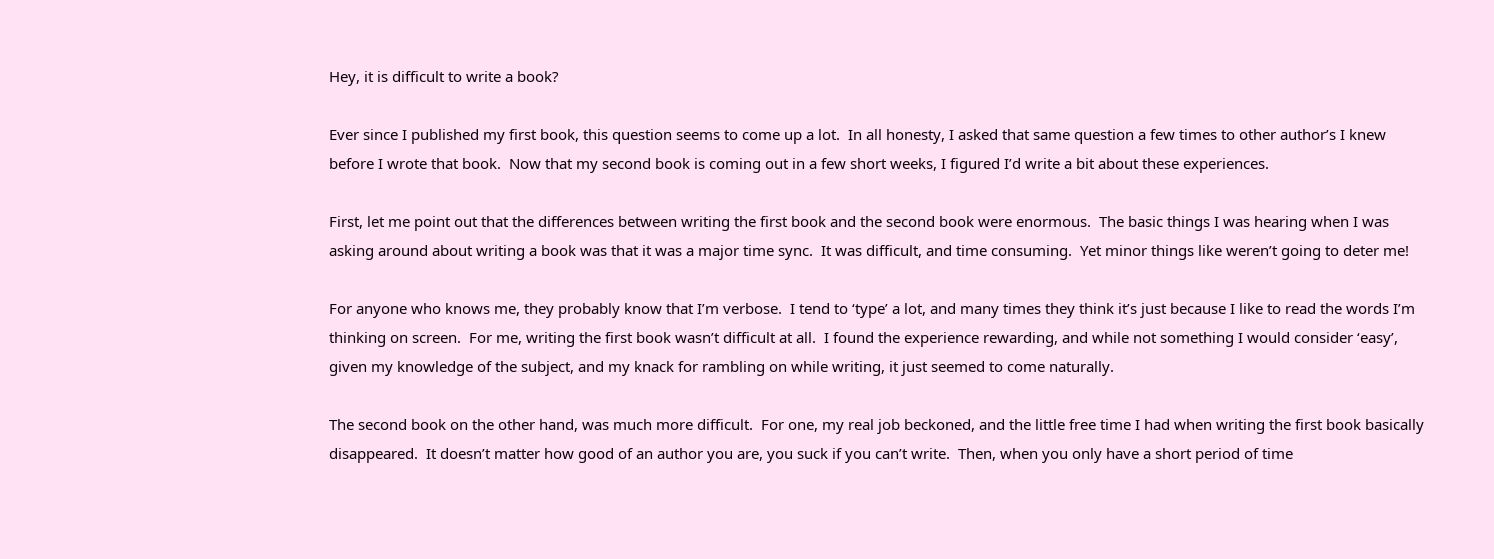Hey, it is difficult to write a book?

Ever since I published my first book, this question seems to come up a lot.  In all honesty, I asked that same question a few times to other author’s I knew before I wrote that book.  Now that my second book is coming out in a few short weeks, I figured I’d write a bit about these experiences.

First, let me point out that the differences between writing the first book and the second book were enormous.  The basic things I was hearing when I was asking around about writing a book was that it was a major time sync.  It was difficult, and time consuming.  Yet minor things like weren’t going to deter me!

For anyone who knows me, they probably know that I’m verbose.  I tend to ‘type’ a lot, and many times they think it’s just because I like to read the words I’m thinking on screen.  For me, writing the first book wasn’t difficult at all.  I found the experience rewarding, and while not something I would consider ‘easy’, given my knowledge of the subject, and my knack for rambling on while writing, it just seemed to come naturally.

The second book on the other hand, was much more difficult.  For one, my real job beckoned, and the little free time I had when writing the first book basically disappeared.  It doesn’t matter how good of an author you are, you suck if you can’t write.  Then, when you only have a short period of time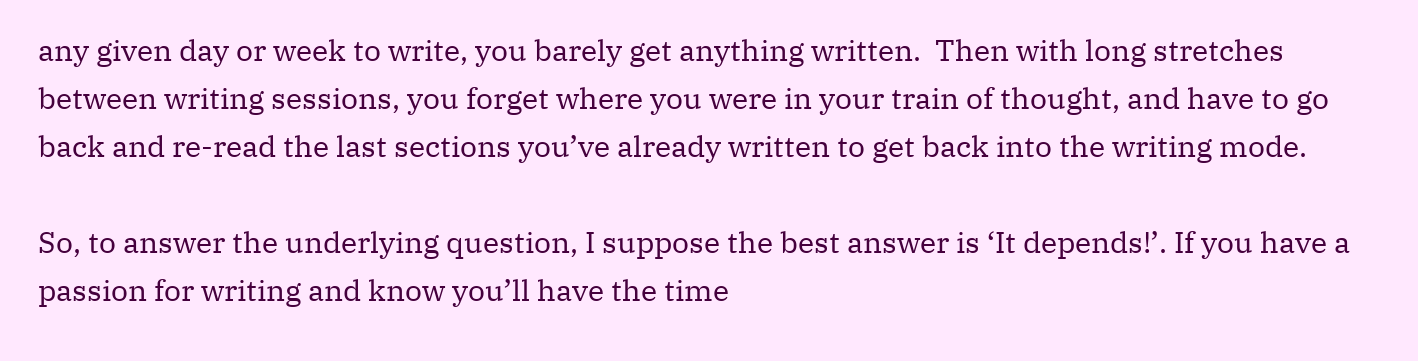any given day or week to write, you barely get anything written.  Then with long stretches between writing sessions, you forget where you were in your train of thought, and have to go back and re-read the last sections you’ve already written to get back into the writing mode.

So, to answer the underlying question, I suppose the best answer is ‘It depends!’. If you have a passion for writing and know you’ll have the time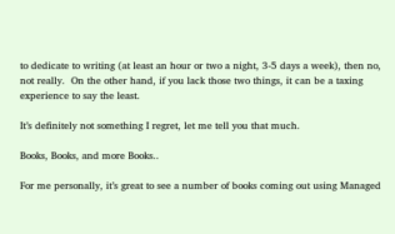to dedicate to writing (at least an hour or two a night, 3-5 days a week), then no, not really.  On the other hand, if you lack those two things, it can be a taxing experience to say the least.

It’s definitely not something I regret, let me tell you that much.

Books, Books, and more Books..

For me personally, it’s great to see a number of books coming out using Managed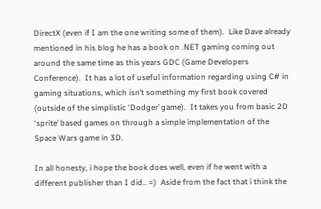DirectX (even if I am the one writing some of them).  Like Dave already mentioned in his blog he has a book on .NET gaming coming out around the same time as this years GDC (Game Developers Conference).  It has a lot of useful information regarding using C# in gaming situations, which isn’t something my first book covered (outside of the simplistic ‘Dodger’ game).  It takes you from basic 2D ‘sprite’ based games on through a simple implementation of the Space Wars game in 3D.

In all honesty, i hope the book does well, even if he went with a different publisher than I did.. =)  Aside from the fact that i think the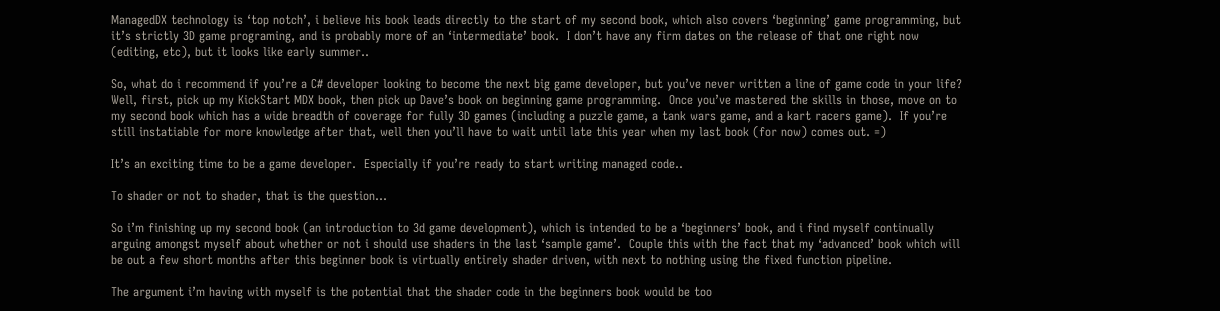ManagedDX technology is ‘top notch’, i believe his book leads directly to the start of my second book, which also covers ‘beginning’ game programming, but it’s strictly 3D game programing, and is probably more of an ‘intermediate’ book.  I don’t have any firm dates on the release of that one right now (editing, etc), but it looks like early summer..

So, what do i recommend if you’re a C# developer looking to become the next big game developer, but you’ve never written a line of game code in your life?  Well, first, pick up my KickStart MDX book, then pick up Dave’s book on beginning game programming.  Once you’ve mastered the skills in those, move on to my second book which has a wide breadth of coverage for fully 3D games (including a puzzle game, a tank wars game, and a kart racers game).  If you’re still instatiable for more knowledge after that, well then you’ll have to wait until late this year when my last book (for now) comes out. =)

It’s an exciting time to be a game developer.  Especially if you’re ready to start writing managed code..

To shader or not to shader, that is the question…

So i’m finishing up my second book (an introduction to 3d game development), which is intended to be a ‘beginners’ book, and i find myself continually arguing amongst myself about whether or not i should use shaders in the last ‘sample game’.  Couple this with the fact that my ‘advanced’ book which will be out a few short months after this beginner book is virtually entirely shader driven, with next to nothing using the fixed function pipeline.

The argument i’m having with myself is the potential that the shader code in the beginners book would be too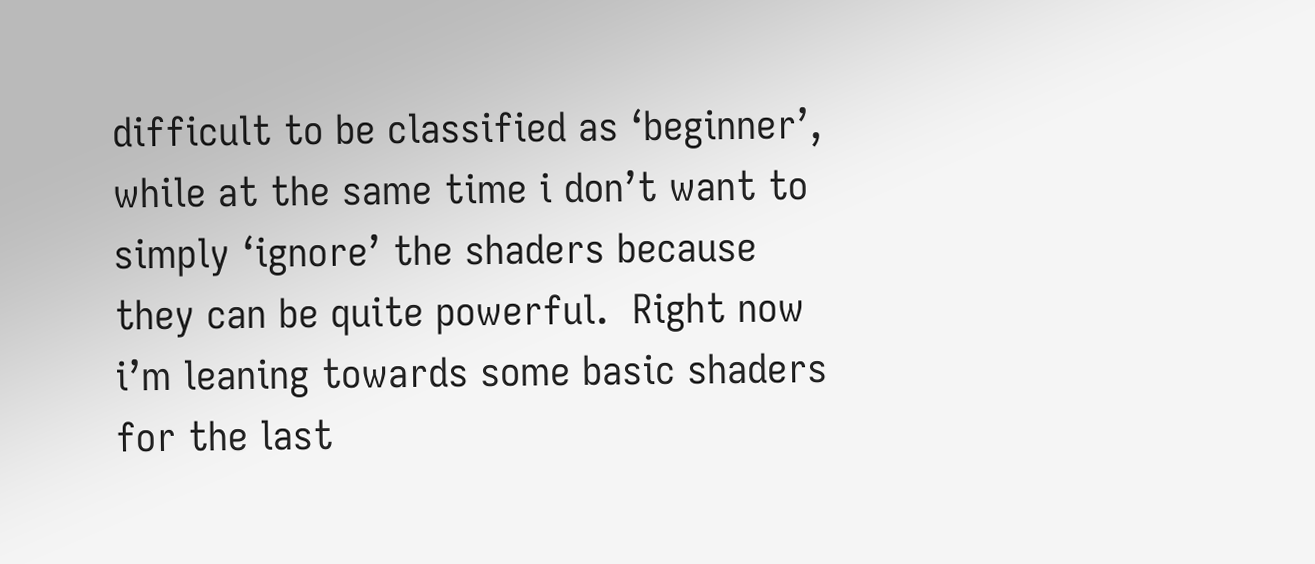difficult to be classified as ‘beginner’, while at the same time i don’t want to simply ‘ignore’ the shaders because they can be quite powerful.  Right now i’m leaning towards some basic shaders for the last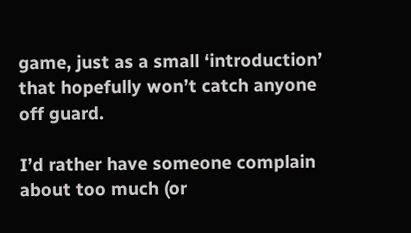game, just as a small ‘introduction’ that hopefully won’t catch anyone off guard.

I’d rather have someone complain about too much (or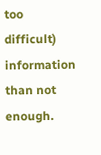too difficult) information than not enough.